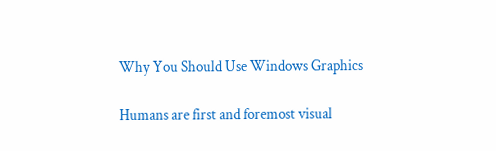Why You Should Use Windows Graphics

Humans are first and foremost visual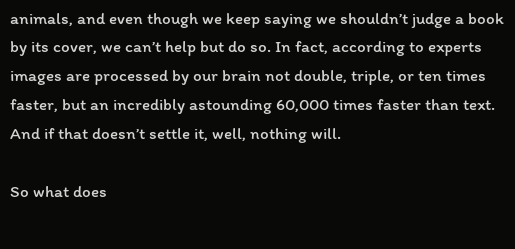animals, and even though we keep saying we shouldn’t judge a book by its cover, we can’t help but do so. In fact, according to experts images are processed by our brain not double, triple, or ten times faster, but an incredibly astounding 60,000 times faster than text. And if that doesn’t settle it, well, nothing will.

So what does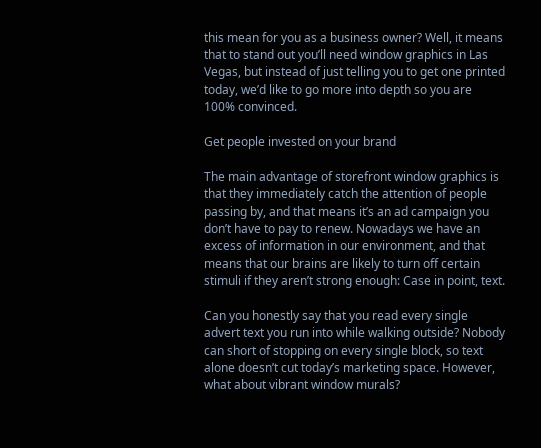this mean for you as a business owner? Well, it means that to stand out you’ll need window graphics in Las Vegas, but instead of just telling you to get one printed today, we’d like to go more into depth so you are 100% convinced.

Get people invested on your brand

The main advantage of storefront window graphics is that they immediately catch the attention of people passing by, and that means it’s an ad campaign you don’t have to pay to renew. Nowadays we have an excess of information in our environment, and that means that our brains are likely to turn off certain stimuli if they aren’t strong enough: Case in point, text.

Can you honestly say that you read every single advert text you run into while walking outside? Nobody can short of stopping on every single block, so text alone doesn’t cut today’s marketing space. However, what about vibrant window murals?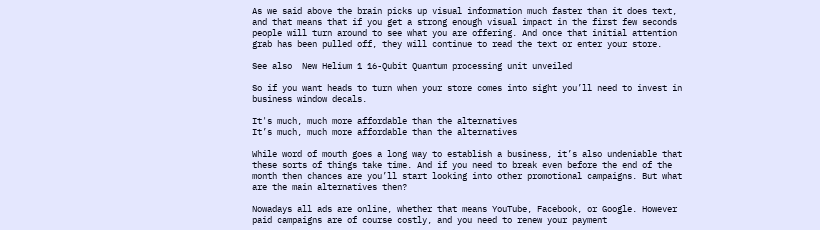As we said above the brain picks up visual information much faster than it does text, and that means that if you get a strong enough visual impact in the first few seconds people will turn around to see what you are offering. And once that initial attention grab has been pulled off, they will continue to read the text or enter your store.

See also  New Helium 1 16-Qubit Quantum processing unit unveiled

So if you want heads to turn when your store comes into sight you’ll need to invest in business window decals.

It's much, much more affordable than the alternatives
It’s much, much more affordable than the alternatives

While word of mouth goes a long way to establish a business, it’s also undeniable that these sorts of things take time. And if you need to break even before the end of the month then chances are you’ll start looking into other promotional campaigns. But what are the main alternatives then?

Nowadays all ads are online, whether that means YouTube, Facebook, or Google. However paid campaigns are of course costly, and you need to renew your payment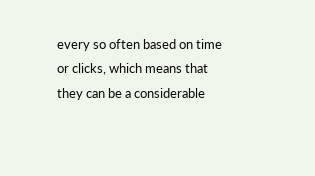every so often based on time or clicks, which means that they can be a considerable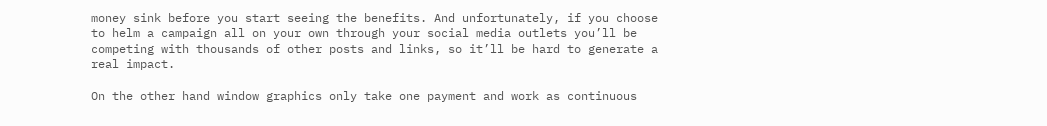money sink before you start seeing the benefits. And unfortunately, if you choose to helm a campaign all on your own through your social media outlets you’ll be competing with thousands of other posts and links, so it’ll be hard to generate a real impact.

On the other hand window graphics only take one payment and work as continuous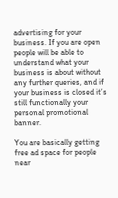advertising for your business. If you are open people will be able to understand what your business is about without any further queries, and if your business is closed it’s still functionally your personal promotional banner.

You are basically getting free ad space for people near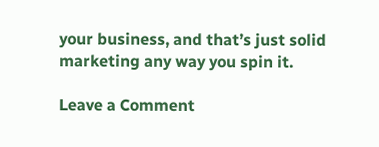your business, and that’s just solid marketing any way you spin it.

Leave a Comment